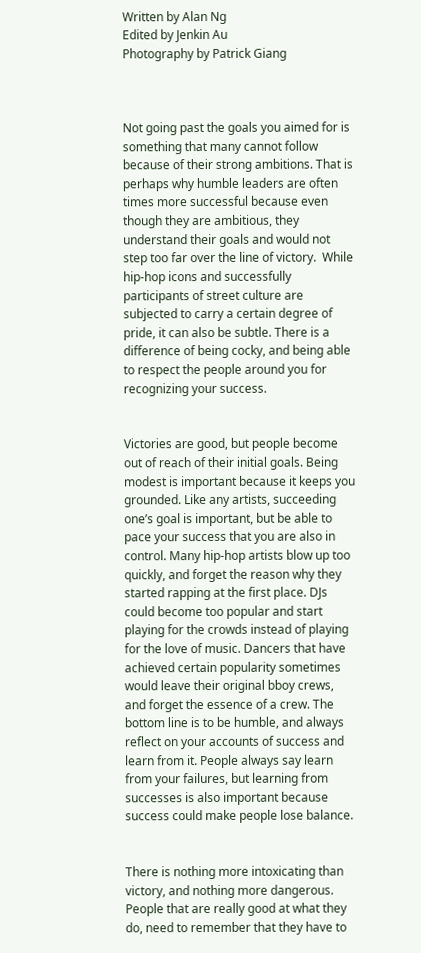Written by Alan Ng
Edited by Jenkin Au
Photography by Patrick Giang



Not going past the goals you aimed for is something that many cannot follow because of their strong ambitions. That is perhaps why humble leaders are often times more successful because even though they are ambitious, they understand their goals and would not step too far over the line of victory.  While hip-hop icons and successfully participants of street culture are subjected to carry a certain degree of pride, it can also be subtle. There is a difference of being cocky, and being able to respect the people around you for recognizing your success.


Victories are good, but people become out of reach of their initial goals. Being modest is important because it keeps you grounded. Like any artists, succeeding one’s goal is important, but be able to pace your success that you are also in control. Many hip-hop artists blow up too quickly, and forget the reason why they started rapping at the first place. DJs could become too popular and start playing for the crowds instead of playing for the love of music. Dancers that have achieved certain popularity sometimes would leave their original bboy crews, and forget the essence of a crew. The bottom line is to be humble, and always reflect on your accounts of success and learn from it. People always say learn from your failures, but learning from successes is also important because success could make people lose balance.


There is nothing more intoxicating than victory, and nothing more dangerous. People that are really good at what they do, need to remember that they have to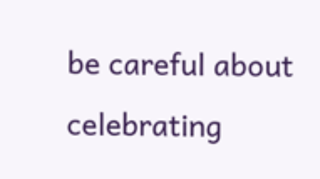be careful about celebrating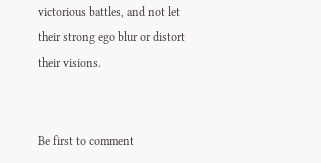victorious battles, and not let their strong ego blur or distort their visions.


Be first to comment